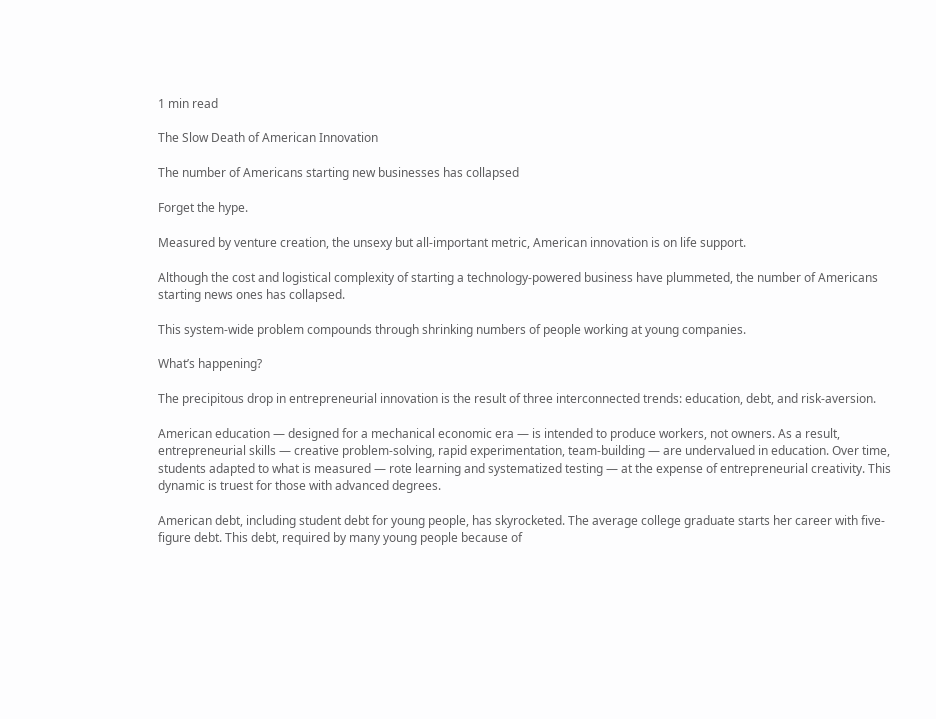1 min read

The Slow Death of American Innovation

The number of Americans starting new businesses has collapsed

Forget the hype.

Measured by venture creation, the unsexy but all-important metric, American innovation is on life support.

Although the cost and logistical complexity of starting a technology-powered business have plummeted, the number of Americans starting news ones has collapsed.

This system-wide problem compounds through shrinking numbers of people working at young companies.

What’s happening?

The precipitous drop in entrepreneurial innovation is the result of three interconnected trends: education, debt, and risk-aversion.

American education — designed for a mechanical economic era — is intended to produce workers, not owners. As a result, entrepreneurial skills — creative problem-solving, rapid experimentation, team-building — are undervalued in education. Over time, students adapted to what is measured — rote learning and systematized testing — at the expense of entrepreneurial creativity. This dynamic is truest for those with advanced degrees.

American debt, including student debt for young people, has skyrocketed. The average college graduate starts her career with five-figure debt. This debt, required by many young people because of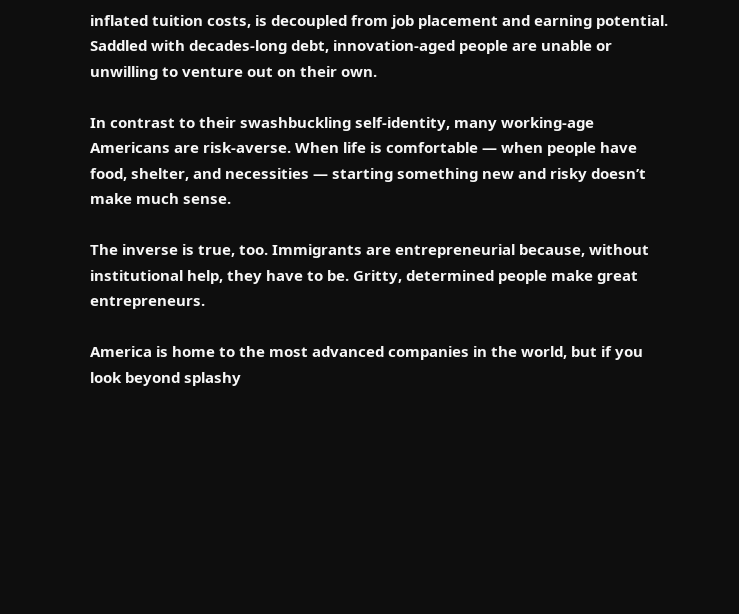inflated tuition costs, is decoupled from job placement and earning potential. Saddled with decades-long debt, innovation-aged people are unable or unwilling to venture out on their own.

In contrast to their swashbuckling self-identity, many working-age Americans are risk-averse. When life is comfortable — when people have food, shelter, and necessities — starting something new and risky doesn’t make much sense.

The inverse is true, too. Immigrants are entrepreneurial because, without institutional help, they have to be. Gritty, determined people make great entrepreneurs.

America is home to the most advanced companies in the world, but if you look beyond splashy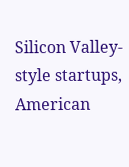Silicon Valley-style startups, American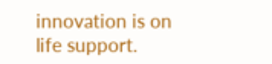innovation is on life support.